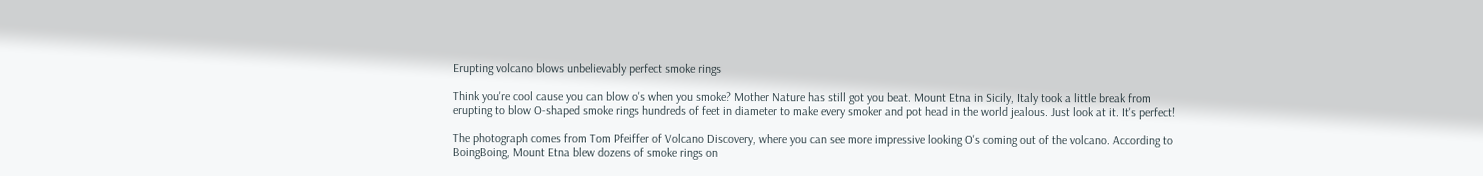Erupting volcano blows unbelievably perfect smoke rings

Think you're cool cause you can blow o's when you smoke? Mother Nature has still got you beat. Mount Etna in Sicily, Italy took a little break from erupting to blow O-shaped smoke rings hundreds of feet in diameter to make every smoker and pot head in the world jealous. Just look at it. It's perfect!

The photograph comes from Tom Pfeiffer of Volcano Discovery, where you can see more impressive looking O's coming out of the volcano. According to BoingBoing, Mount Etna blew dozens of smoke rings on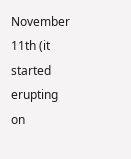November 11th (it started erupting on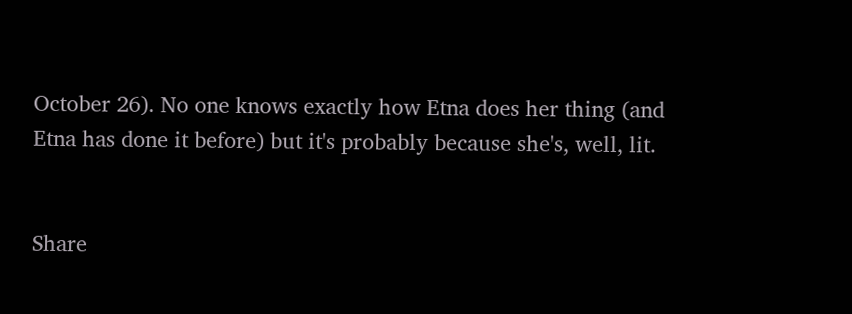October 26). No one knows exactly how Etna does her thing (and Etna has done it before) but it's probably because she's, well, lit.


Share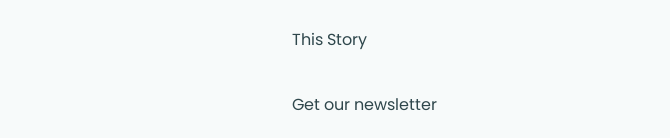This Story

Get our newsletter